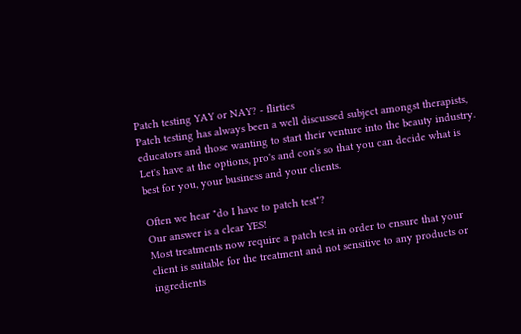Patch testing YAY or NAY? - flirties
Patch testing has always been a well discussed subject amongst therapists, educators and those wanting to start their venture into the beauty industry.
Let's have at the options, pro's and con's so that you can decide what is best for you, your business and your clients.

Often we hear "do I have to patch test"?
Our answer is a clear YES!
Most treatments now require a patch test in order to ensure that your client is suitable for the treatment and not sensitive to any products or ingredients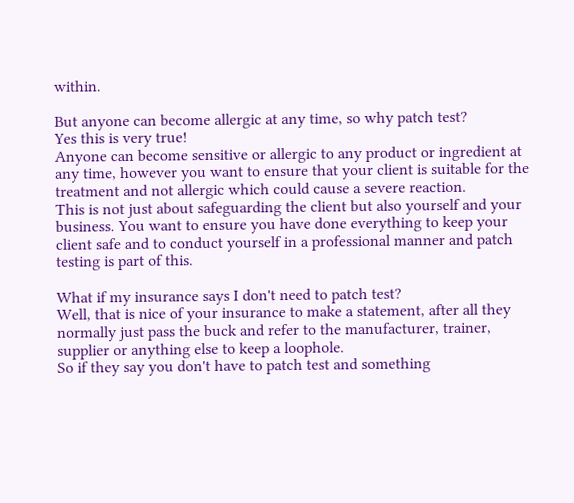within.

But anyone can become allergic at any time, so why patch test?
Yes this is very true!
Anyone can become sensitive or allergic to any product or ingredient at any time, however you want to ensure that your client is suitable for the treatment and not allergic which could cause a severe reaction.
This is not just about safeguarding the client but also yourself and your business. You want to ensure you have done everything to keep your client safe and to conduct yourself in a professional manner and patch testing is part of this.

What if my insurance says I don't need to patch test?
Well, that is nice of your insurance to make a statement, after all they normally just pass the buck and refer to the manufacturer, trainer, supplier or anything else to keep a loophole.
So if they say you don't have to patch test and something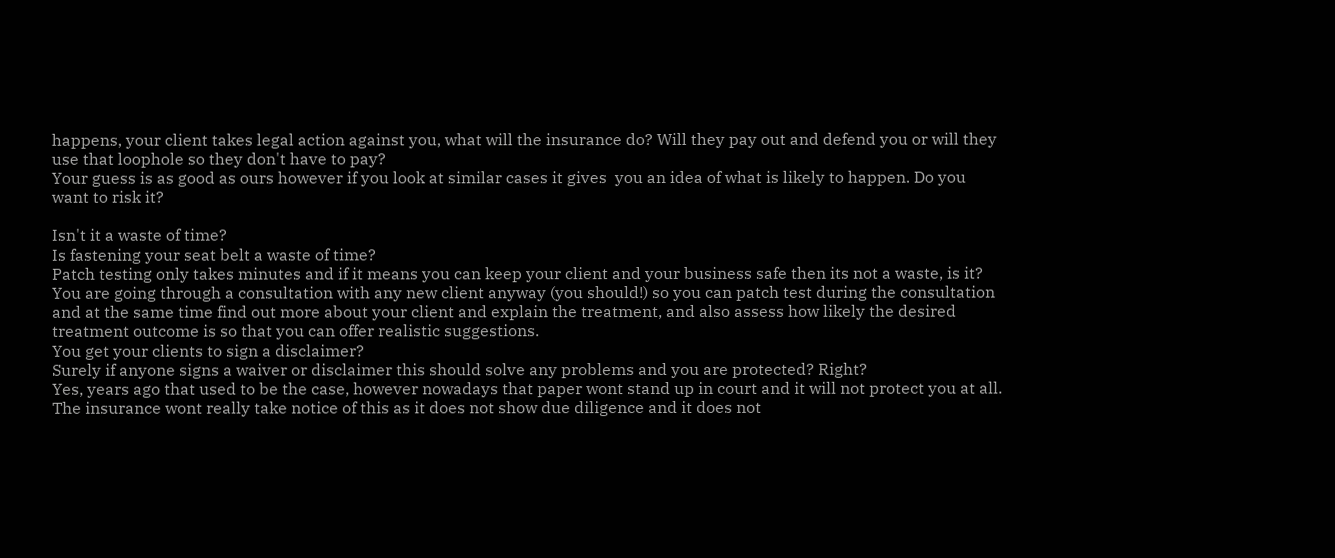happens, your client takes legal action against you, what will the insurance do? Will they pay out and defend you or will they use that loophole so they don't have to pay?
Your guess is as good as ours however if you look at similar cases it gives  you an idea of what is likely to happen. Do you want to risk it?

Isn't it a waste of time?
Is fastening your seat belt a waste of time?
Patch testing only takes minutes and if it means you can keep your client and your business safe then its not a waste, is it?
You are going through a consultation with any new client anyway (you should!) so you can patch test during the consultation and at the same time find out more about your client and explain the treatment, and also assess how likely the desired treatment outcome is so that you can offer realistic suggestions.
You get your clients to sign a disclaimer?
Surely if anyone signs a waiver or disclaimer this should solve any problems and you are protected? Right?
Yes, years ago that used to be the case, however nowadays that paper wont stand up in court and it will not protect you at all. The insurance wont really take notice of this as it does not show due diligence and it does not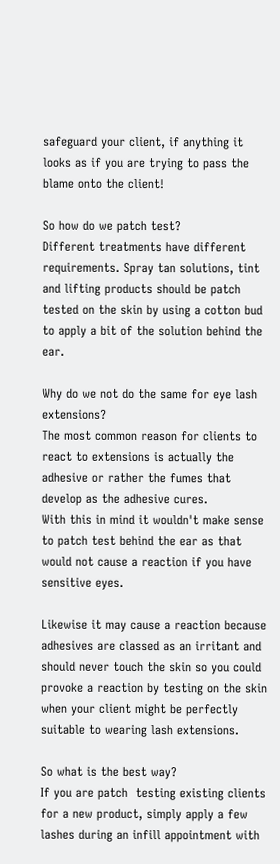safeguard your client, if anything it looks as if you are trying to pass the blame onto the client!

So how do we patch test?
Different treatments have different requirements. Spray tan solutions, tint and lifting products should be patch tested on the skin by using a cotton bud to apply a bit of the solution behind the ear.

Why do we not do the same for eye lash extensions?
The most common reason for clients to react to extensions is actually the adhesive or rather the fumes that develop as the adhesive cures.
With this in mind it wouldn't make sense to patch test behind the ear as that would not cause a reaction if you have sensitive eyes.

Likewise it may cause a reaction because adhesives are classed as an irritant and should never touch the skin so you could provoke a reaction by testing on the skin when your client might be perfectly suitable to wearing lash extensions.

So what is the best way?
If you are patch  testing existing clients for a new product, simply apply a few lashes during an infill appointment with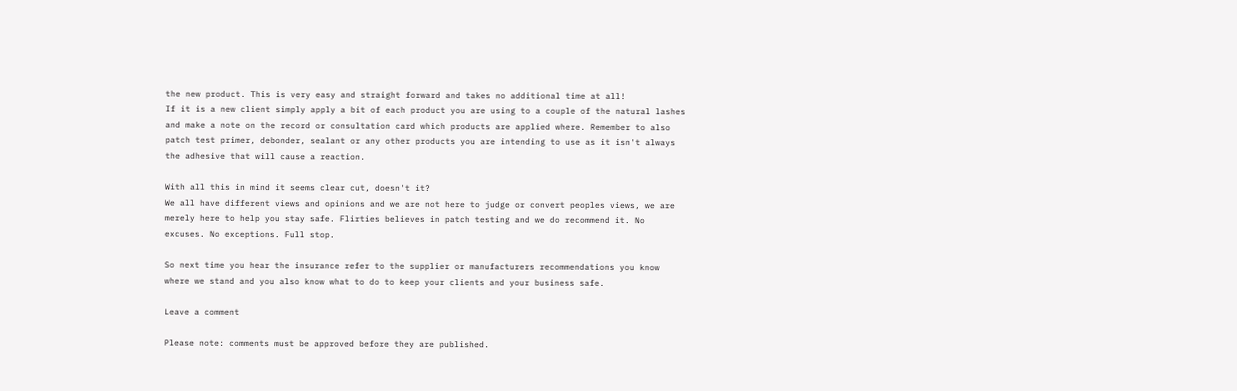the new product. This is very easy and straight forward and takes no additional time at all!
If it is a new client simply apply a bit of each product you are using to a couple of the natural lashes  and make a note on the record or consultation card which products are applied where. Remember to also patch test primer, debonder, sealant or any other products you are intending to use as it isn't always the adhesive that will cause a reaction.

With all this in mind it seems clear cut, doesn't it?
We all have different views and opinions and we are not here to judge or convert peoples views, we are merely here to help you stay safe. Flirties believes in patch testing and we do recommend it. No excuses. No exceptions. Full stop.

So next time you hear the insurance refer to the supplier or manufacturers recommendations you know where we stand and you also know what to do to keep your clients and your business safe.

Leave a comment

Please note: comments must be approved before they are published.